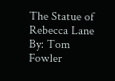The Statue of Rebecca Lane
By: Tom Fowler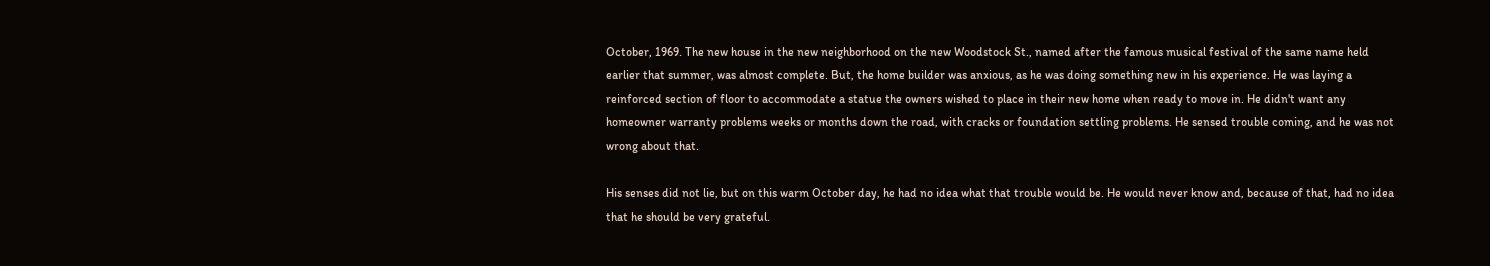October, 1969. The new house in the new neighborhood on the new Woodstock St., named after the famous musical festival of the same name held earlier that summer, was almost complete. But, the home builder was anxious, as he was doing something new in his experience. He was laying a reinforced section of floor to accommodate a statue the owners wished to place in their new home when ready to move in. He didn't want any homeowner warranty problems weeks or months down the road, with cracks or foundation settling problems. He sensed trouble coming, and he was not wrong about that.

His senses did not lie, but on this warm October day, he had no idea what that trouble would be. He would never know and, because of that, had no idea that he should be very grateful.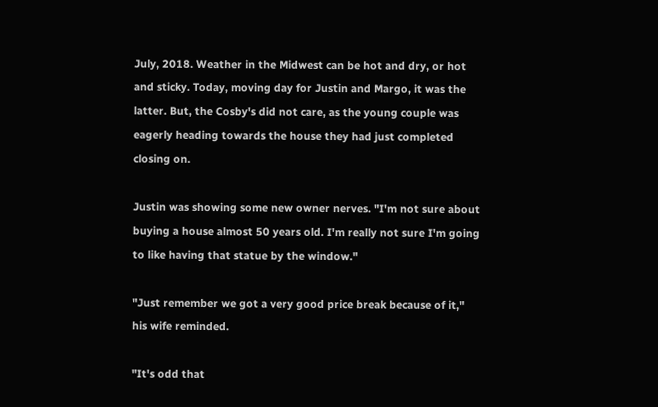July, 2018. Weather in the Midwest can be hot and dry, or hot and sticky. Today, moving day for Justin and Margo, it was the latter. But, the Cosby's did not care, as the young couple was eagerly heading towards the house they had just completed closing on.

Justin was showing some new owner nerves. "I'm not sure about buying a house almost 50 years old. I'm really not sure I'm going to like having that statue by the window."

"Just remember we got a very good price break because of it," his wife reminded.

"It's odd that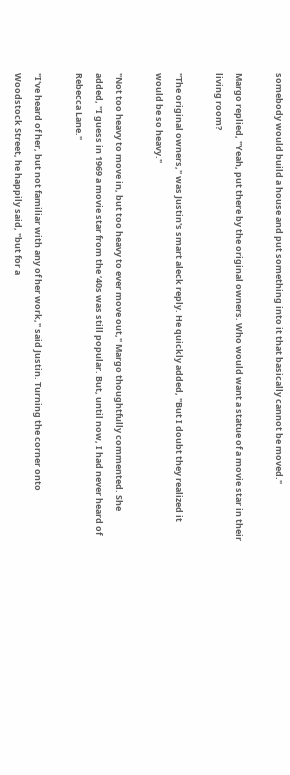somebody would build a house and put something into it that basically cannot be moved."

Margo replied, "Yeah, put there by the original owners. Who would want a statue of a movie star in their living room?

"The original owners," was Justin's smart aleck reply. He quickly added, "But I doubt they realized it would be so heavy."

"Not too heavy to move in, but too heavy to ever move out," Margo thoughtfully commented. She added, "I guess in 1969 a movie star from the ‘40s was still popular. But, until now, I had never heard of Rebecca Lane."

"I've heard of her, but not familiar with any of her work," said Justin. Turning the corner onto Woodstock Street, he happily said, "but for a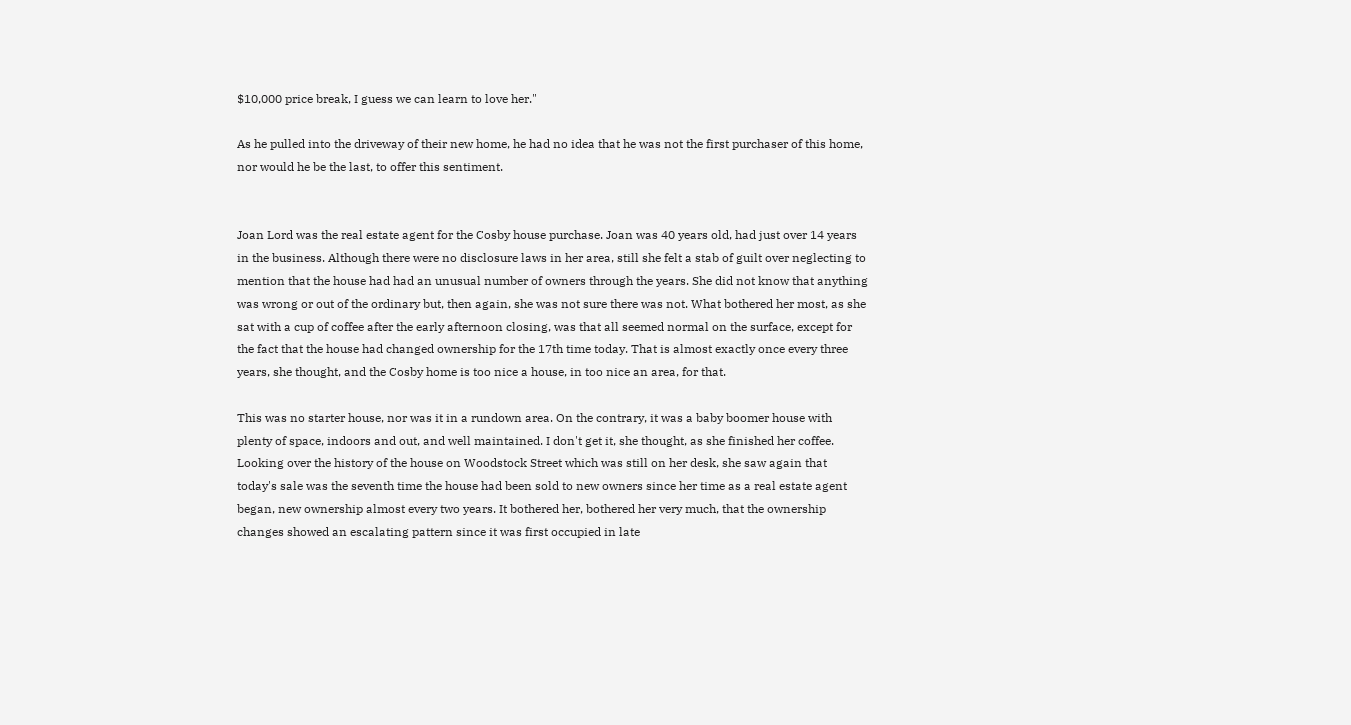$10,000 price break, I guess we can learn to love her."

As he pulled into the driveway of their new home, he had no idea that he was not the first purchaser of this home, nor would he be the last, to offer this sentiment.


Joan Lord was the real estate agent for the Cosby house purchase. Joan was 40 years old, had just over 14 years in the business. Although there were no disclosure laws in her area, still she felt a stab of guilt over neglecting to mention that the house had had an unusual number of owners through the years. She did not know that anything was wrong or out of the ordinary but, then again, she was not sure there was not. What bothered her most, as she sat with a cup of coffee after the early afternoon closing, was that all seemed normal on the surface, except for the fact that the house had changed ownership for the 17th time today. That is almost exactly once every three years, she thought, and the Cosby home is too nice a house, in too nice an area, for that.

This was no starter house, nor was it in a rundown area. On the contrary, it was a baby boomer house with plenty of space, indoors and out, and well maintained. I don't get it, she thought, as she finished her coffee. Looking over the history of the house on Woodstock Street which was still on her desk, she saw again that today's sale was the seventh time the house had been sold to new owners since her time as a real estate agent began, new ownership almost every two years. It bothered her, bothered her very much, that the ownership changes showed an escalating pattern since it was first occupied in late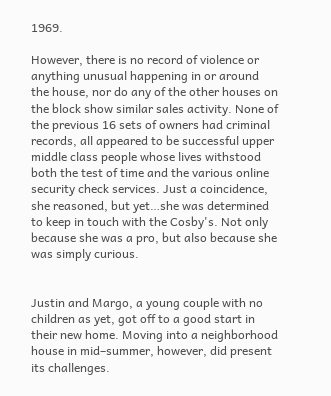1969.

However, there is no record of violence or anything unusual happening in or around the house, nor do any of the other houses on the block show similar sales activity. None of the previous 16 sets of owners had criminal records, all appeared to be successful upper middle class people whose lives withstood both the test of time and the various online security check services. Just a coincidence, she reasoned, but yet…she was determined to keep in touch with the Cosby's. Not only because she was a pro, but also because she was simply curious.


Justin and Margo, a young couple with no children as yet, got off to a good start in their new home. Moving into a neighborhood house in mid–summer, however, did present its challenges.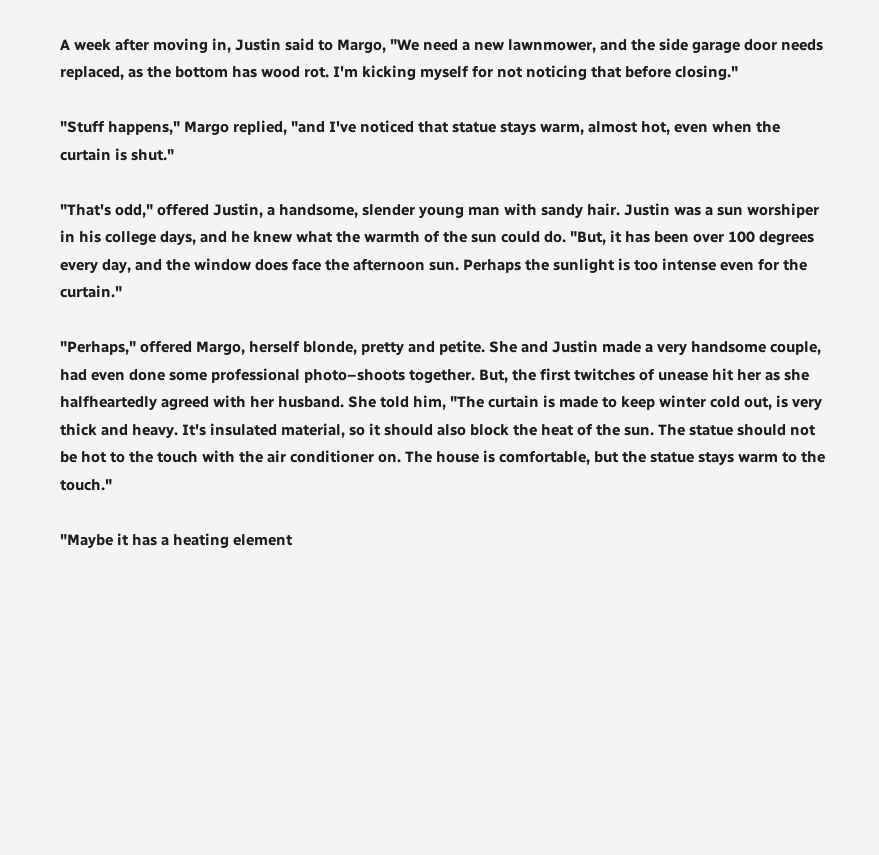A week after moving in, Justin said to Margo, "We need a new lawnmower, and the side garage door needs replaced, as the bottom has wood rot. I'm kicking myself for not noticing that before closing."

"Stuff happens," Margo replied, "and I've noticed that statue stays warm, almost hot, even when the curtain is shut."

"That's odd," offered Justin, a handsome, slender young man with sandy hair. Justin was a sun worshiper in his college days, and he knew what the warmth of the sun could do. "But, it has been over 100 degrees every day, and the window does face the afternoon sun. Perhaps the sunlight is too intense even for the curtain."

"Perhaps," offered Margo, herself blonde, pretty and petite. She and Justin made a very handsome couple, had even done some professional photo–shoots together. But, the first twitches of unease hit her as she halfheartedly agreed with her husband. She told him, "The curtain is made to keep winter cold out, is very thick and heavy. It's insulated material, so it should also block the heat of the sun. The statue should not be hot to the touch with the air conditioner on. The house is comfortable, but the statue stays warm to the touch."

"Maybe it has a heating element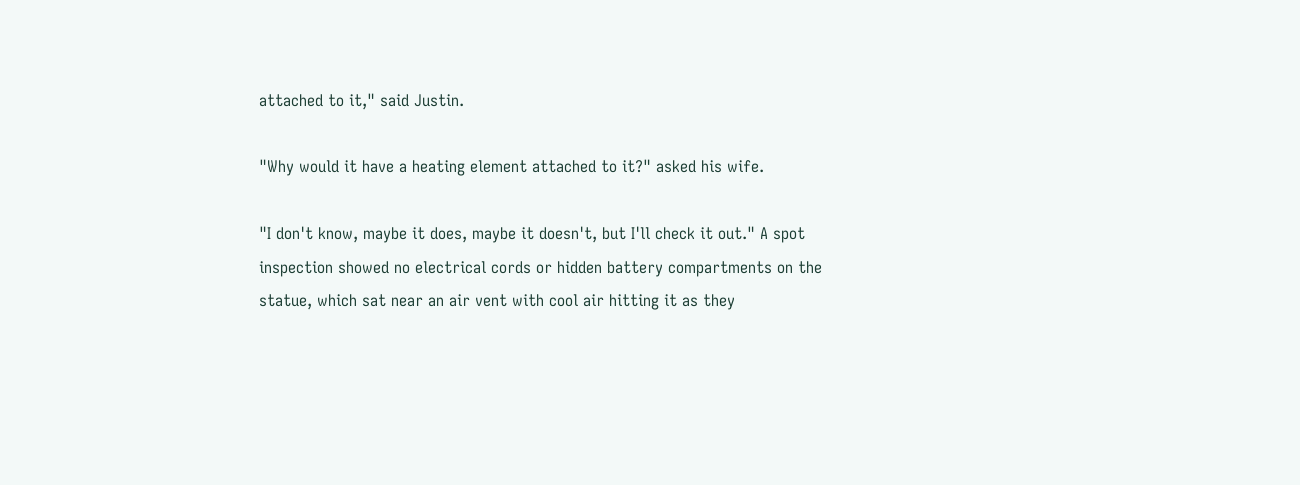attached to it," said Justin.

"Why would it have a heating element attached to it?" asked his wife.

"I don't know, maybe it does, maybe it doesn't, but I'll check it out." A spot inspection showed no electrical cords or hidden battery compartments on the statue, which sat near an air vent with cool air hitting it as they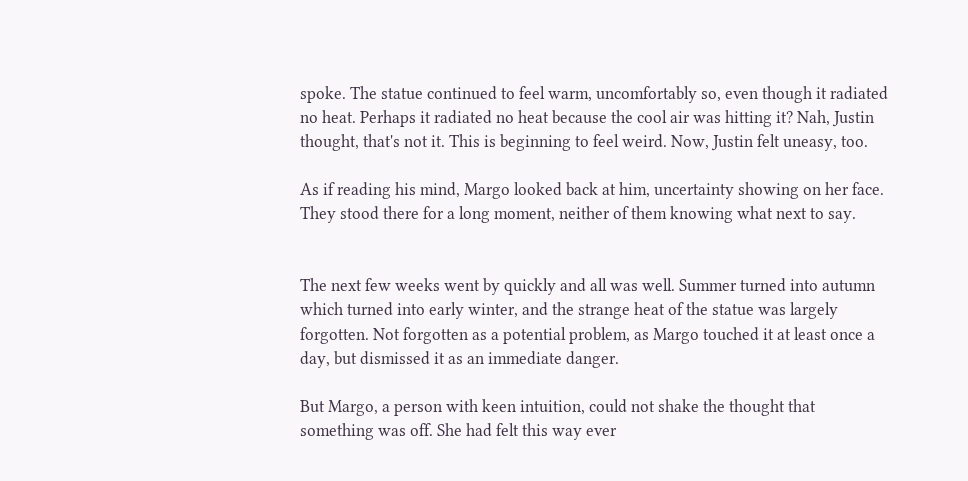spoke. The statue continued to feel warm, uncomfortably so, even though it radiated no heat. Perhaps it radiated no heat because the cool air was hitting it? Nah, Justin thought, that's not it. This is beginning to feel weird. Now, Justin felt uneasy, too.

As if reading his mind, Margo looked back at him, uncertainty showing on her face. They stood there for a long moment, neither of them knowing what next to say.


The next few weeks went by quickly and all was well. Summer turned into autumn which turned into early winter, and the strange heat of the statue was largely forgotten. Not forgotten as a potential problem, as Margo touched it at least once a day, but dismissed it as an immediate danger.

But Margo, a person with keen intuition, could not shake the thought that something was off. She had felt this way ever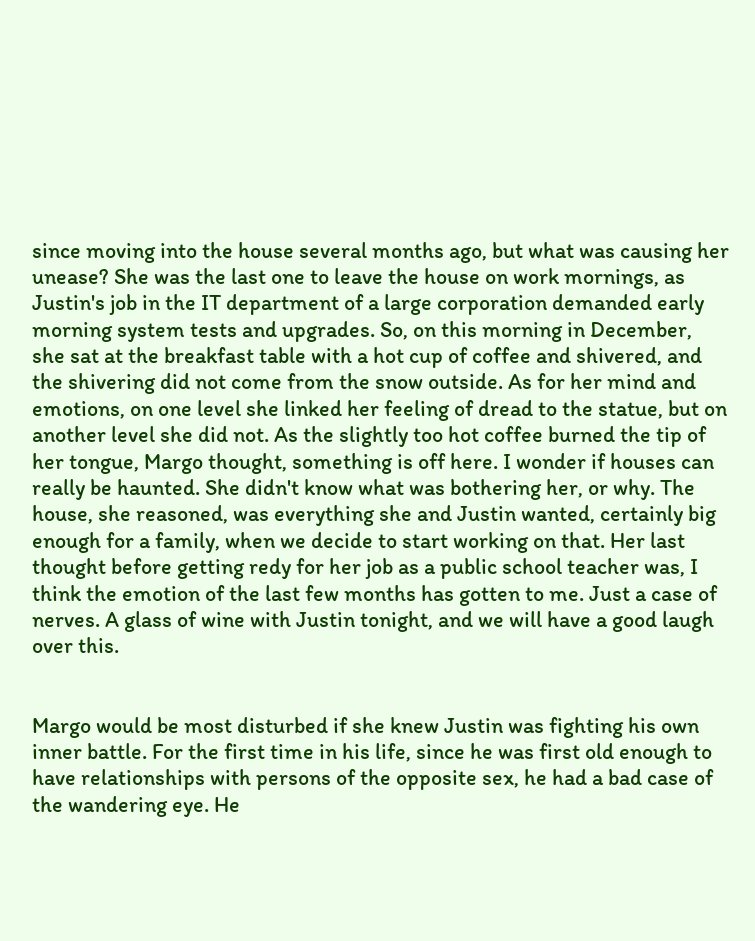since moving into the house several months ago, but what was causing her unease? She was the last one to leave the house on work mornings, as Justin's job in the IT department of a large corporation demanded early morning system tests and upgrades. So, on this morning in December, she sat at the breakfast table with a hot cup of coffee and shivered, and the shivering did not come from the snow outside. As for her mind and emotions, on one level she linked her feeling of dread to the statue, but on another level she did not. As the slightly too hot coffee burned the tip of her tongue, Margo thought, something is off here. I wonder if houses can really be haunted. She didn't know what was bothering her, or why. The house, she reasoned, was everything she and Justin wanted, certainly big enough for a family, when we decide to start working on that. Her last thought before getting redy for her job as a public school teacher was, I think the emotion of the last few months has gotten to me. Just a case of nerves. A glass of wine with Justin tonight, and we will have a good laugh over this.


Margo would be most disturbed if she knew Justin was fighting his own inner battle. For the first time in his life, since he was first old enough to have relationships with persons of the opposite sex, he had a bad case of the wandering eye. He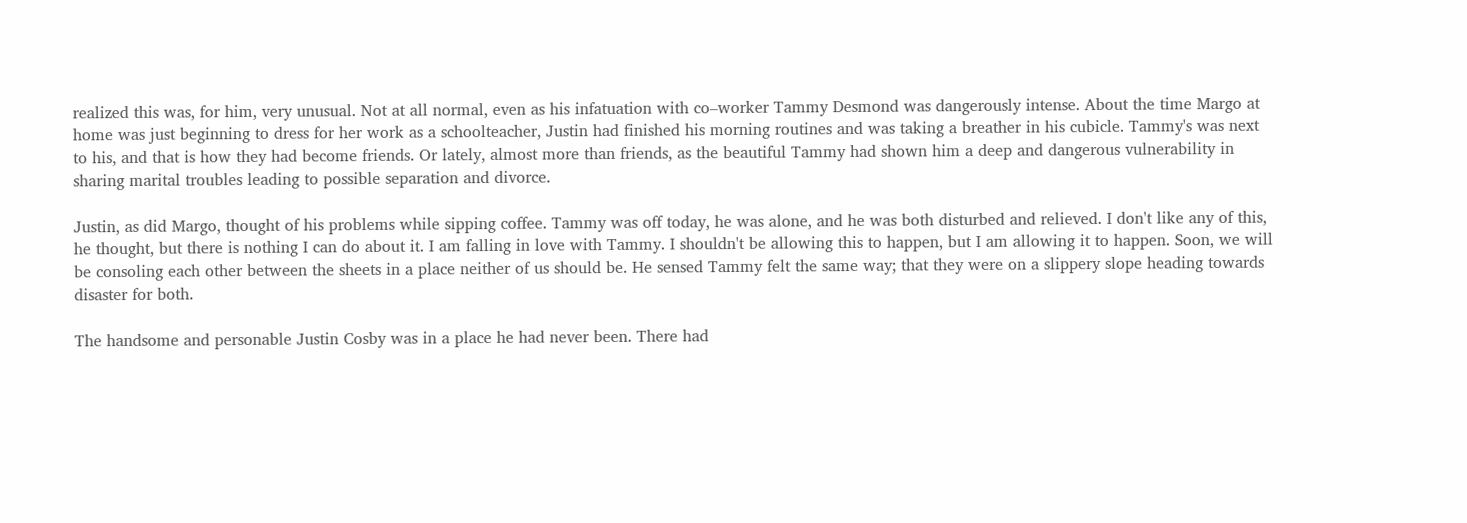realized this was, for him, very unusual. Not at all normal, even as his infatuation with co–worker Tammy Desmond was dangerously intense. About the time Margo at home was just beginning to dress for her work as a schoolteacher, Justin had finished his morning routines and was taking a breather in his cubicle. Tammy's was next to his, and that is how they had become friends. Or lately, almost more than friends, as the beautiful Tammy had shown him a deep and dangerous vulnerability in sharing marital troubles leading to possible separation and divorce.

Justin, as did Margo, thought of his problems while sipping coffee. Tammy was off today, he was alone, and he was both disturbed and relieved. I don't like any of this, he thought, but there is nothing I can do about it. I am falling in love with Tammy. I shouldn't be allowing this to happen, but I am allowing it to happen. Soon, we will be consoling each other between the sheets in a place neither of us should be. He sensed Tammy felt the same way; that they were on a slippery slope heading towards disaster for both.

The handsome and personable Justin Cosby was in a place he had never been. There had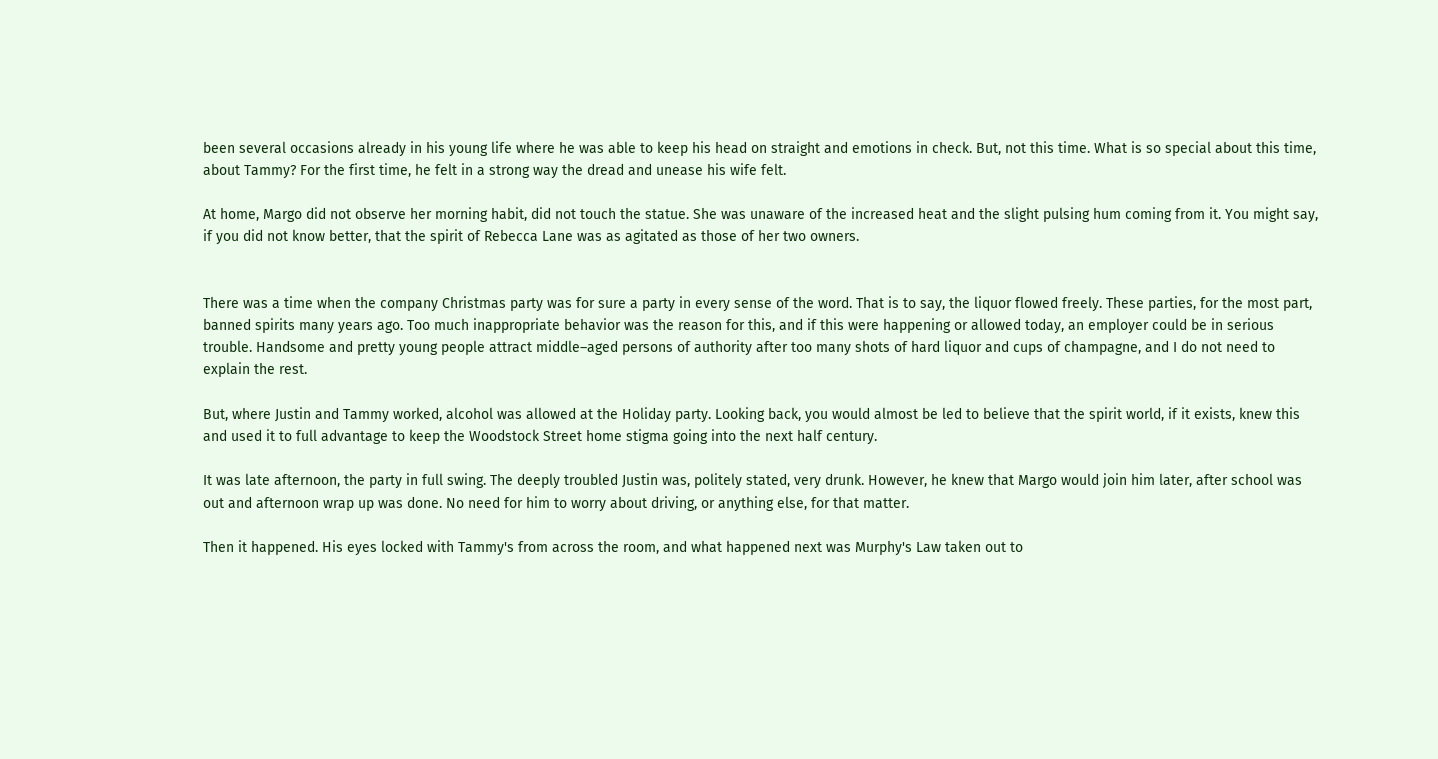been several occasions already in his young life where he was able to keep his head on straight and emotions in check. But, not this time. What is so special about this time, about Tammy? For the first time, he felt in a strong way the dread and unease his wife felt.

At home, Margo did not observe her morning habit, did not touch the statue. She was unaware of the increased heat and the slight pulsing hum coming from it. You might say, if you did not know better, that the spirit of Rebecca Lane was as agitated as those of her two owners.


There was a time when the company Christmas party was for sure a party in every sense of the word. That is to say, the liquor flowed freely. These parties, for the most part, banned spirits many years ago. Too much inappropriate behavior was the reason for this, and if this were happening or allowed today, an employer could be in serious trouble. Handsome and pretty young people attract middle–aged persons of authority after too many shots of hard liquor and cups of champagne, and I do not need to explain the rest.

But, where Justin and Tammy worked, alcohol was allowed at the Holiday party. Looking back, you would almost be led to believe that the spirit world, if it exists, knew this and used it to full advantage to keep the Woodstock Street home stigma going into the next half century.

It was late afternoon, the party in full swing. The deeply troubled Justin was, politely stated, very drunk. However, he knew that Margo would join him later, after school was out and afternoon wrap up was done. No need for him to worry about driving, or anything else, for that matter.

Then it happened. His eyes locked with Tammy's from across the room, and what happened next was Murphy's Law taken out to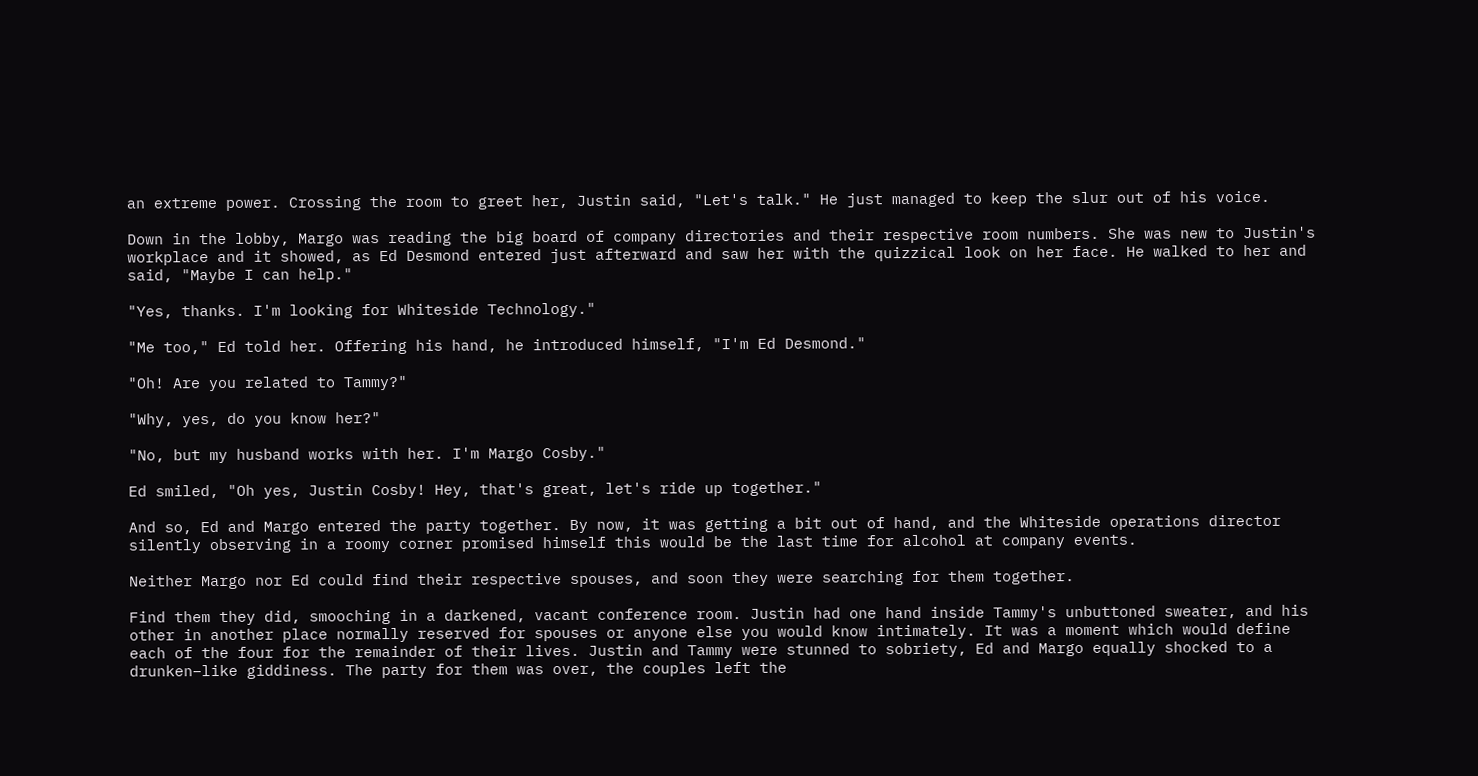an extreme power. Crossing the room to greet her, Justin said, "Let's talk." He just managed to keep the slur out of his voice.

Down in the lobby, Margo was reading the big board of company directories and their respective room numbers. She was new to Justin's workplace and it showed, as Ed Desmond entered just afterward and saw her with the quizzical look on her face. He walked to her and said, "Maybe I can help."

"Yes, thanks. I'm looking for Whiteside Technology."

"Me too," Ed told her. Offering his hand, he introduced himself, "I'm Ed Desmond."

"Oh! Are you related to Tammy?"

"Why, yes, do you know her?"

"No, but my husband works with her. I'm Margo Cosby."

Ed smiled, "Oh yes, Justin Cosby! Hey, that's great, let's ride up together."

And so, Ed and Margo entered the party together. By now, it was getting a bit out of hand, and the Whiteside operations director silently observing in a roomy corner promised himself this would be the last time for alcohol at company events.

Neither Margo nor Ed could find their respective spouses, and soon they were searching for them together.

Find them they did, smooching in a darkened, vacant conference room. Justin had one hand inside Tammy's unbuttoned sweater, and his other in another place normally reserved for spouses or anyone else you would know intimately. It was a moment which would define each of the four for the remainder of their lives. Justin and Tammy were stunned to sobriety, Ed and Margo equally shocked to a drunken–like giddiness. The party for them was over, the couples left the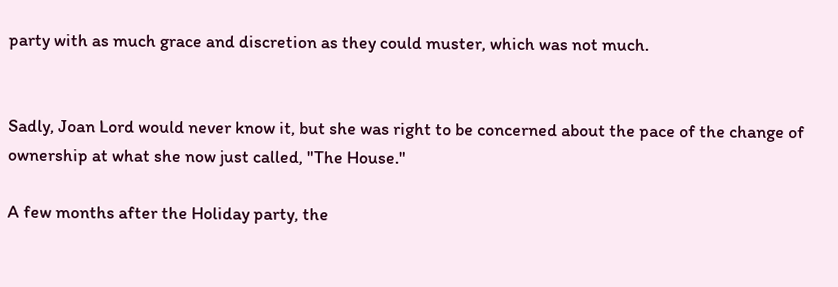party with as much grace and discretion as they could muster, which was not much.


Sadly, Joan Lord would never know it, but she was right to be concerned about the pace of the change of ownership at what she now just called, "The House."

A few months after the Holiday party, the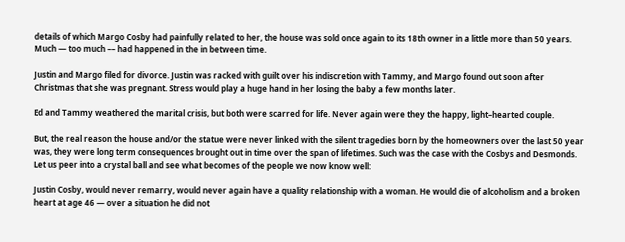details of which Margo Cosby had painfully related to her, the house was sold once again to its 18th owner in a little more than 50 years. Much — too much –– had happened in the in between time.

Justin and Margo filed for divorce. Justin was racked with guilt over his indiscretion with Tammy, and Margo found out soon after Christmas that she was pregnant. Stress would play a huge hand in her losing the baby a few months later.

Ed and Tammy weathered the marital crisis, but both were scarred for life. Never again were they the happy, light–hearted couple.

But, the real reason the house and/or the statue were never linked with the silent tragedies born by the homeowners over the last 50 year was, they were long term consequences brought out in time over the span of lifetimes. Such was the case with the Cosbys and Desmonds. Let us peer into a crystal ball and see what becomes of the people we now know well:

Justin Cosby, would never remarry, would never again have a quality relationship with a woman. He would die of alcoholism and a broken heart at age 46 — over a situation he did not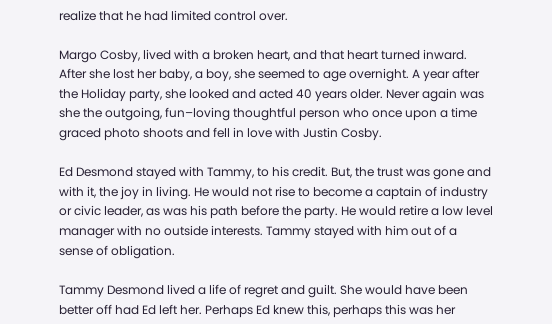realize that he had limited control over.

Margo Cosby, lived with a broken heart, and that heart turned inward. After she lost her baby, a boy, she seemed to age overnight. A year after the Holiday party, she looked and acted 40 years older. Never again was she the outgoing, fun–loving thoughtful person who once upon a time graced photo shoots and fell in love with Justin Cosby.

Ed Desmond stayed with Tammy, to his credit. But, the trust was gone and with it, the joy in living. He would not rise to become a captain of industry or civic leader, as was his path before the party. He would retire a low level manager with no outside interests. Tammy stayed with him out of a sense of obligation.

Tammy Desmond lived a life of regret and guilt. She would have been better off had Ed left her. Perhaps Ed knew this, perhaps this was her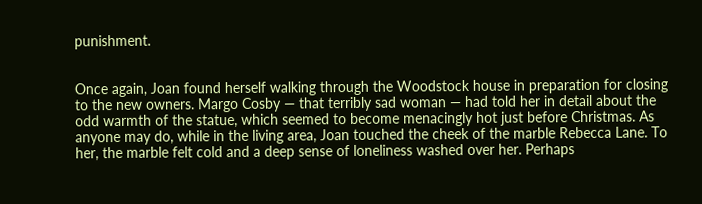punishment.


Once again, Joan found herself walking through the Woodstock house in preparation for closing to the new owners. Margo Cosby — that terribly sad woman — had told her in detail about the odd warmth of the statue, which seemed to become menacingly hot just before Christmas. As anyone may do, while in the living area, Joan touched the cheek of the marble Rebecca Lane. To her, the marble felt cold and a deep sense of loneliness washed over her. Perhaps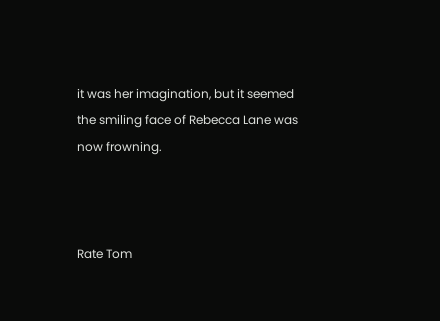it was her imagination, but it seemed the smiling face of Rebecca Lane was now frowning.



Rate Tom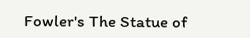Fowler's The Statue of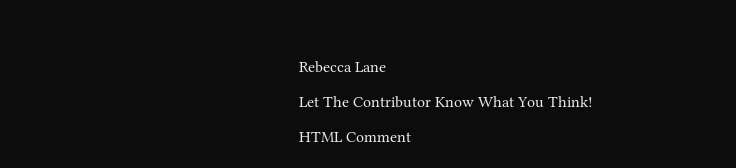Rebecca Lane

Let The Contributor Know What You Think!

HTML Comment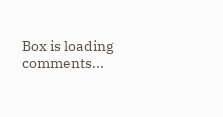Box is loading comments...